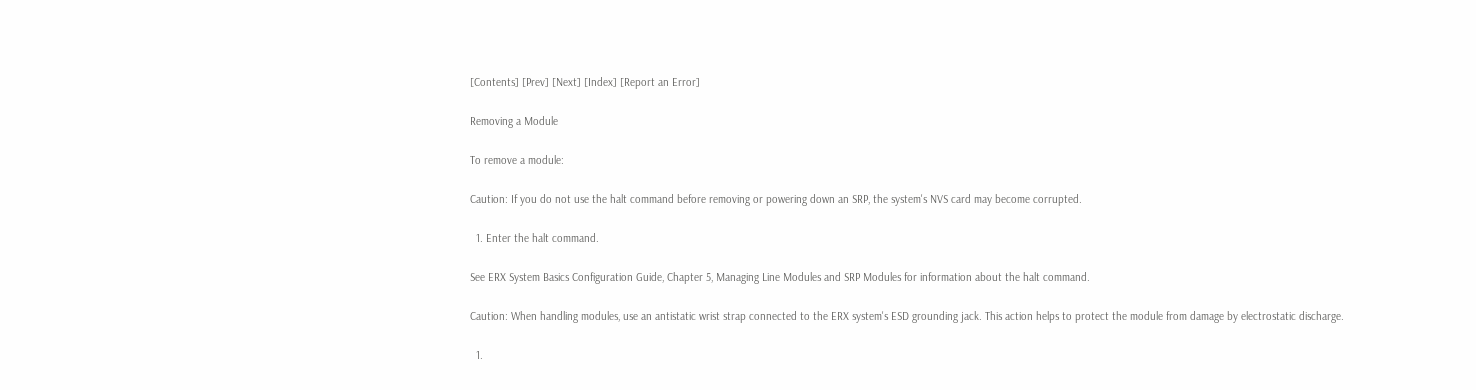[Contents] [Prev] [Next] [Index] [Report an Error]

Removing a Module

To remove a module:

Caution: If you do not use the halt command before removing or powering down an SRP, the system's NVS card may become corrupted.

  1. Enter the halt command.

See ERX System Basics Configuration Guide, Chapter 5, Managing Line Modules and SRP Modules for information about the halt command.

Caution: When handling modules, use an antistatic wrist strap connected to the ERX system's ESD grounding jack. This action helps to protect the module from damage by electrostatic discharge.

  1.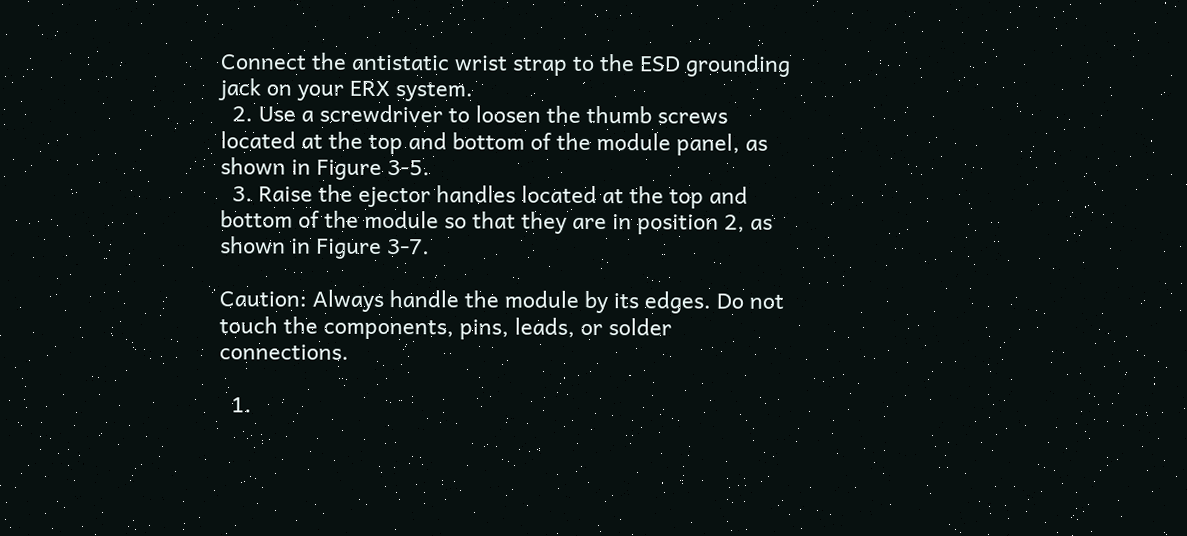Connect the antistatic wrist strap to the ESD grounding jack on your ERX system.
  2. Use a screwdriver to loosen the thumb screws located at the top and bottom of the module panel, as shown in Figure 3-5.
  3. Raise the ejector handles located at the top and bottom of the module so that they are in position 2, as shown in Figure 3-7.

Caution: Always handle the module by its edges. Do not touch the components, pins, leads, or solder connections.

  1.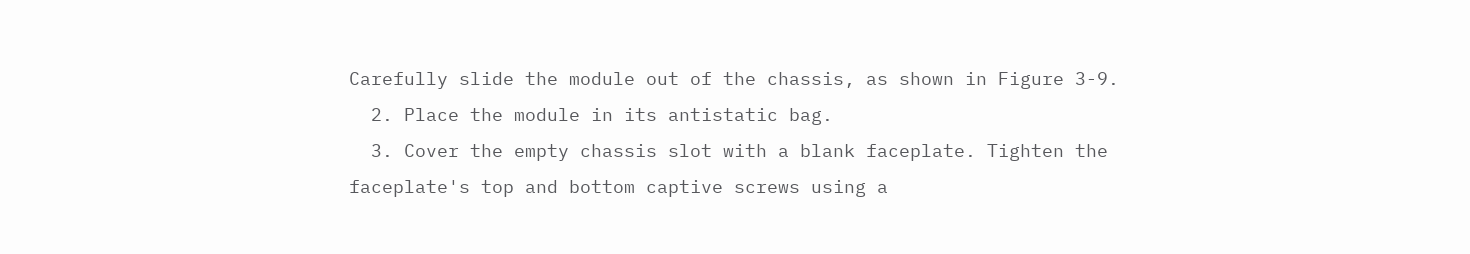Carefully slide the module out of the chassis, as shown in Figure 3-9.
  2. Place the module in its antistatic bag.
  3. Cover the empty chassis slot with a blank faceplate. Tighten the faceplate's top and bottom captive screws using a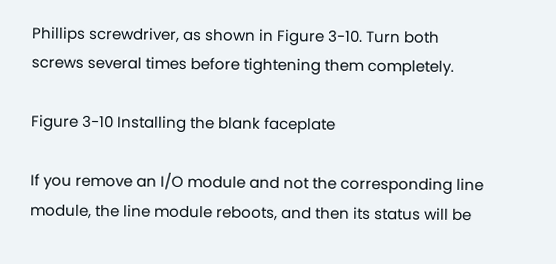Phillips screwdriver, as shown in Figure 3-10. Turn both screws several times before tightening them completely.

Figure 3-10 Installing the blank faceplate

If you remove an I/O module and not the corresponding line module, the line module reboots, and then its status will be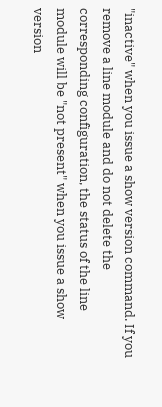"inactive" when you issue a show version command. If you remove a line module and do not delete the corresponding configuration, the status of the line module will be "not present" when you issue a show version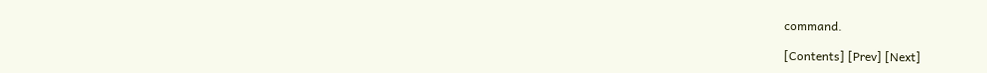command.

[Contents] [Prev] [Next]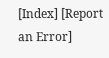[Index] [Report an Error]